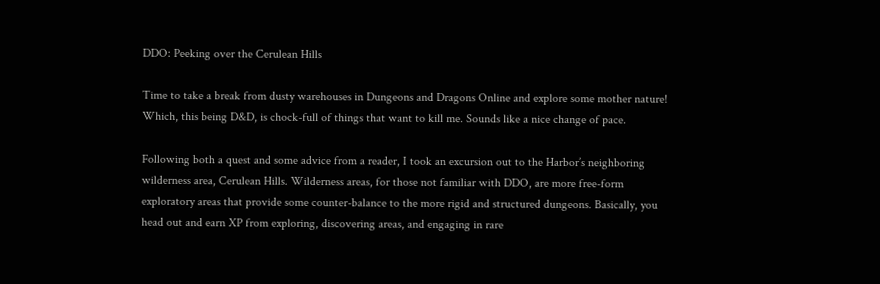DDO: Peeking over the Cerulean Hills

Time to take a break from dusty warehouses in Dungeons and Dragons Online and explore some mother nature! Which, this being D&D, is chock-full of things that want to kill me. Sounds like a nice change of pace.

Following both a quest and some advice from a reader, I took an excursion out to the Harbor’s neighboring wilderness area, Cerulean Hills. Wilderness areas, for those not familiar with DDO, are more free-form exploratory areas that provide some counter-balance to the more rigid and structured dungeons. Basically, you head out and earn XP from exploring, discovering areas, and engaging in rare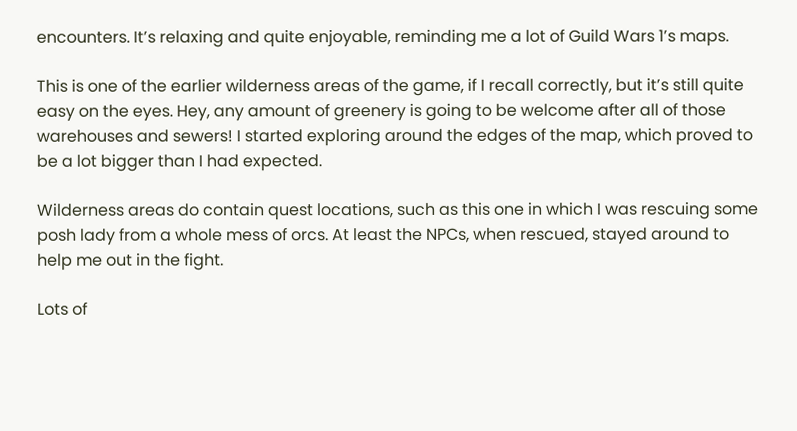encounters. It’s relaxing and quite enjoyable, reminding me a lot of Guild Wars 1’s maps.

This is one of the earlier wilderness areas of the game, if I recall correctly, but it’s still quite easy on the eyes. Hey, any amount of greenery is going to be welcome after all of those warehouses and sewers! I started exploring around the edges of the map, which proved to be a lot bigger than I had expected.

Wilderness areas do contain quest locations, such as this one in which I was rescuing some posh lady from a whole mess of orcs. At least the NPCs, when rescued, stayed around to help me out in the fight.

Lots of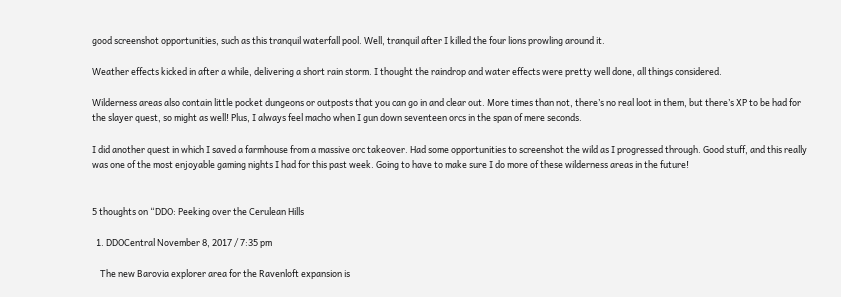good screenshot opportunities, such as this tranquil waterfall pool. Well, tranquil after I killed the four lions prowling around it.

Weather effects kicked in after a while, delivering a short rain storm. I thought the raindrop and water effects were pretty well done, all things considered.

Wilderness areas also contain little pocket dungeons or outposts that you can go in and clear out. More times than not, there’s no real loot in them, but there’s XP to be had for the slayer quest, so might as well! Plus, I always feel macho when I gun down seventeen orcs in the span of mere seconds.

I did another quest in which I saved a farmhouse from a massive orc takeover. Had some opportunities to screenshot the wild as I progressed through. Good stuff, and this really was one of the most enjoyable gaming nights I had for this past week. Going to have to make sure I do more of these wilderness areas in the future!


5 thoughts on “DDO: Peeking over the Cerulean Hills

  1. DDOCentral November 8, 2017 / 7:35 pm

    The new Barovia explorer area for the Ravenloft expansion is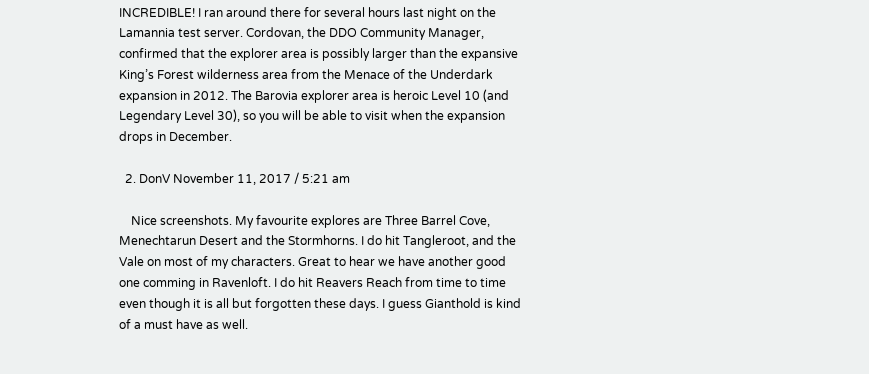INCREDIBLE! I ran around there for several hours last night on the Lamannia test server. Cordovan, the DDO Community Manager, confirmed that the explorer area is possibly larger than the expansive King’s Forest wilderness area from the Menace of the Underdark expansion in 2012. The Barovia explorer area is heroic Level 10 (and Legendary Level 30), so you will be able to visit when the expansion drops in December.

  2. DonV November 11, 2017 / 5:21 am

    Nice screenshots. My favourite explores are Three Barrel Cove, Menechtarun Desert and the Stormhorns. I do hit Tangleroot, and the Vale on most of my characters. Great to hear we have another good one comming in Ravenloft. I do hit Reavers Reach from time to time even though it is all but forgotten these days. I guess Gianthold is kind of a must have as well.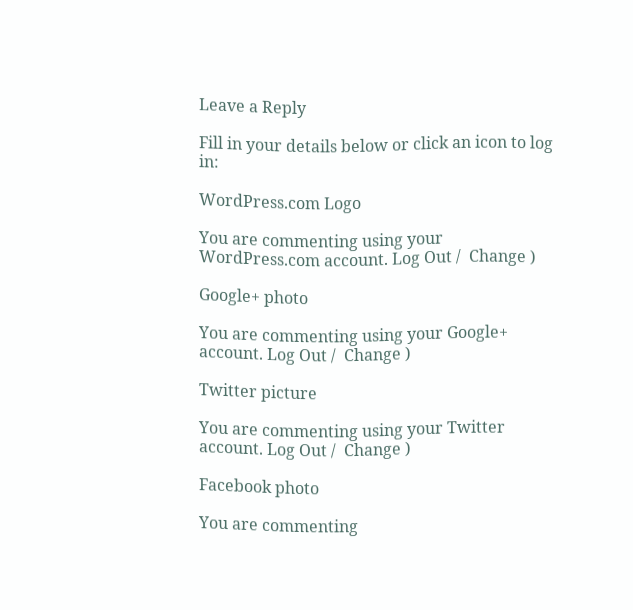Leave a Reply

Fill in your details below or click an icon to log in:

WordPress.com Logo

You are commenting using your WordPress.com account. Log Out /  Change )

Google+ photo

You are commenting using your Google+ account. Log Out /  Change )

Twitter picture

You are commenting using your Twitter account. Log Out /  Change )

Facebook photo

You are commenting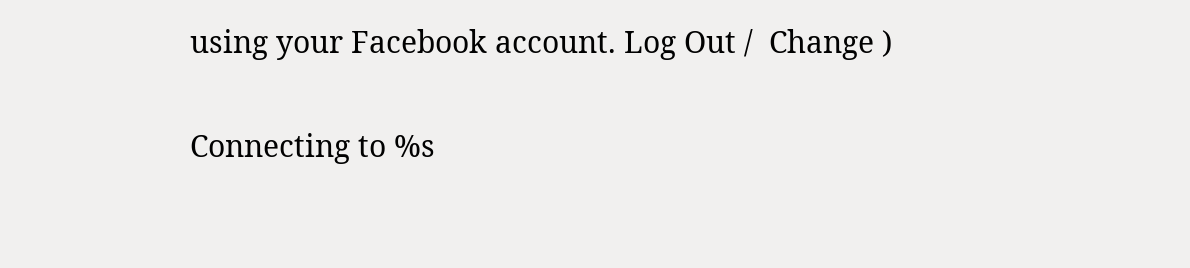using your Facebook account. Log Out /  Change )

Connecting to %s